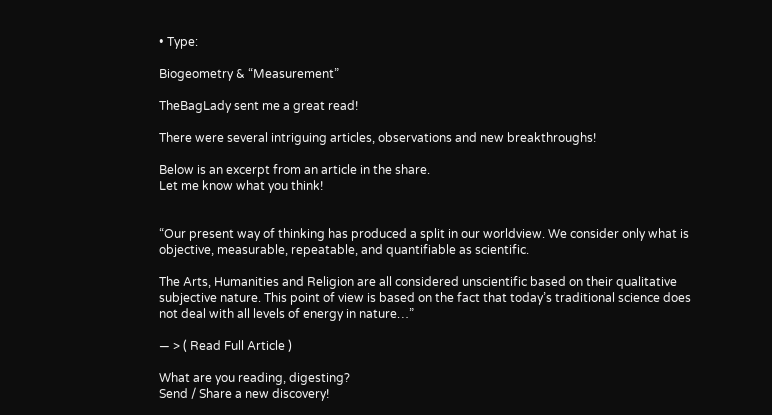• Type:

Biogeometry & “Measurement”

TheBagLady sent me a great read!

There were several intriguing articles, observations and new breakthroughs!

Below is an excerpt from an article in the share.
Let me know what you think!


“Our present way of thinking has produced a split in our worldview. We consider only what is objective, measurable, repeatable, and quantifiable as scientific.

The Arts, Humanities and Religion are all considered unscientific based on their qualitative subjective nature. This point of view is based on the fact that today’s traditional science does not deal with all levels of energy in nature…”

— > ( Read Full Article )

What are you reading, digesting?
Send / Share a new discovery!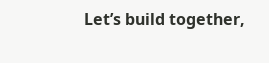Let’s build together,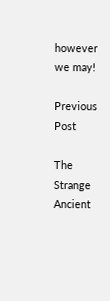however we may!

Previous Post

The Strange Ancient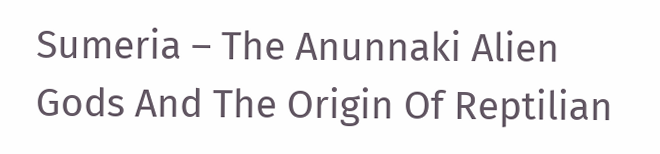Sumeria – The Anunnaki Alien Gods And The Origin Of Reptilian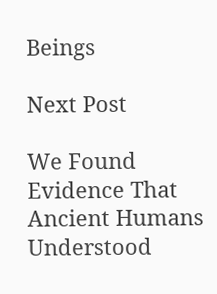Beings

Next Post

We Found Evidence That Ancient Humans Understood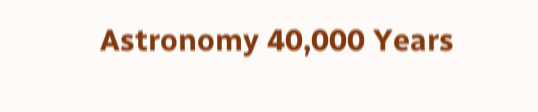Astronomy 40,000 Years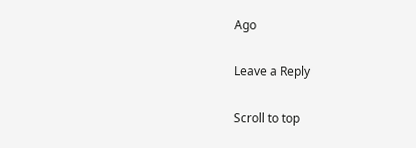Ago

Leave a Reply

Scroll to top